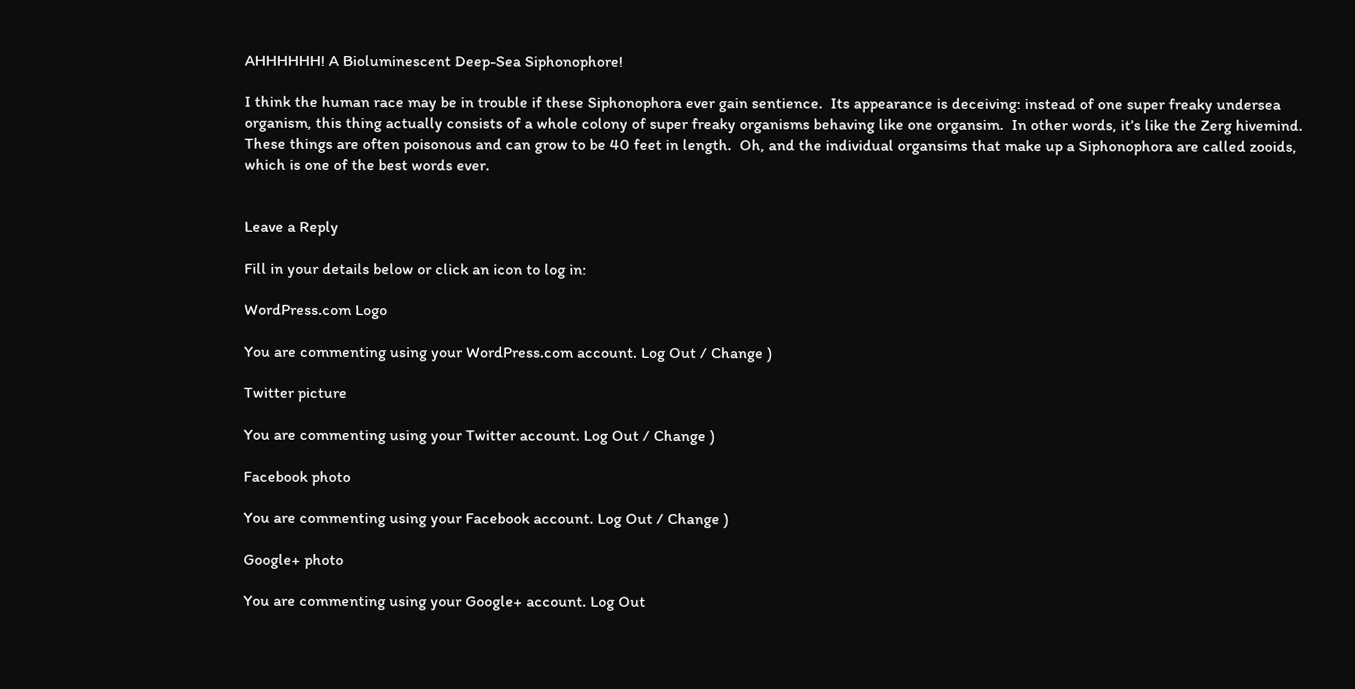AHHHHHH! A Bioluminescent Deep-Sea Siphonophore!

I think the human race may be in trouble if these Siphonophora ever gain sentience.  Its appearance is deceiving: instead of one super freaky undersea organism, this thing actually consists of a whole colony of super freaky organisms behaving like one organsim.  In other words, it’s like the Zerg hivemind.  These things are often poisonous and can grow to be 40 feet in length.  Oh, and the individual organsims that make up a Siphonophora are called zooids, which is one of the best words ever.


Leave a Reply

Fill in your details below or click an icon to log in:

WordPress.com Logo

You are commenting using your WordPress.com account. Log Out / Change )

Twitter picture

You are commenting using your Twitter account. Log Out / Change )

Facebook photo

You are commenting using your Facebook account. Log Out / Change )

Google+ photo

You are commenting using your Google+ account. Log Out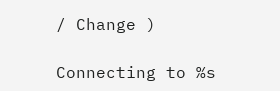/ Change )

Connecting to %s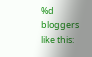%d bloggers like this: